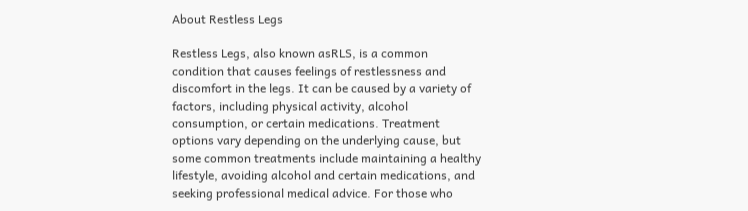About Restless Legs

Restless Legs, also known asRLS, is a common condition that causes feelings of restlessness and discomfort in the legs. It can be caused by a variety of factors, including physical activity, alcohol consumption, or certain medications. Treatment options vary depending on the underlying cause, but some common treatments include maintaining a healthy lifestyle, avoiding alcohol and certain medications, and seeking professional medical advice. For those who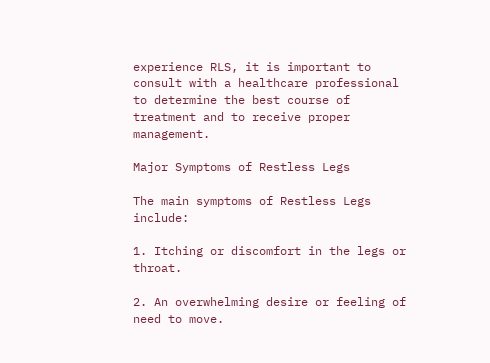experience RLS, it is important to consult with a healthcare professional to determine the best course of treatment and to receive proper management.

Major Symptoms of Restless Legs

The main symptoms of Restless Legs include:

1. Itching or discomfort in the legs or throat.

2. An overwhelming desire or feeling of need to move.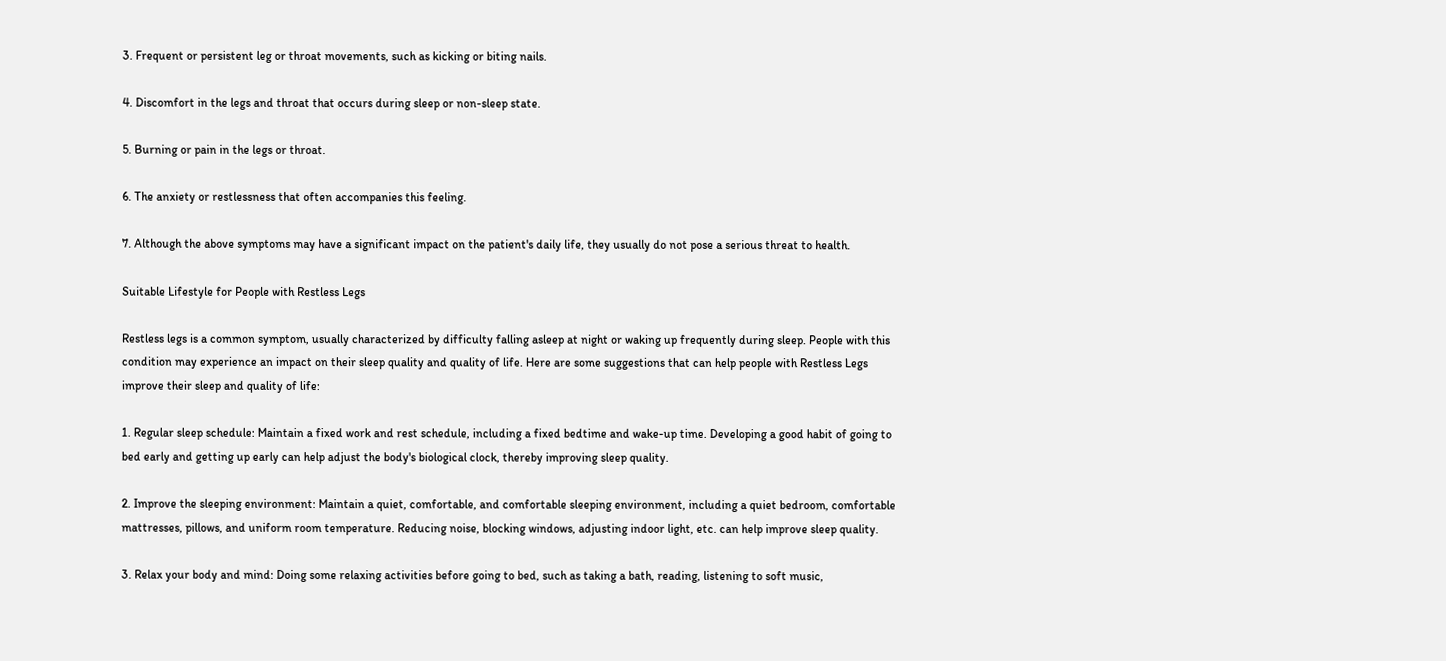3. Frequent or persistent leg or throat movements, such as kicking or biting nails.

4. Discomfort in the legs and throat that occurs during sleep or non-sleep state.

5. Burning or pain in the legs or throat.

6. The anxiety or restlessness that often accompanies this feeling.

7. Although the above symptoms may have a significant impact on the patient's daily life, they usually do not pose a serious threat to health.

Suitable Lifestyle for People with Restless Legs

Restless legs is a common symptom, usually characterized by difficulty falling asleep at night or waking up frequently during sleep. People with this condition may experience an impact on their sleep quality and quality of life. Here are some suggestions that can help people with Restless Legs improve their sleep and quality of life:

1. Regular sleep schedule: Maintain a fixed work and rest schedule, including a fixed bedtime and wake-up time. Developing a good habit of going to bed early and getting up early can help adjust the body's biological clock, thereby improving sleep quality.

2. Improve the sleeping environment: Maintain a quiet, comfortable, and comfortable sleeping environment, including a quiet bedroom, comfortable mattresses, pillows, and uniform room temperature. Reducing noise, blocking windows, adjusting indoor light, etc. can help improve sleep quality.

3. Relax your body and mind: Doing some relaxing activities before going to bed, such as taking a bath, reading, listening to soft music,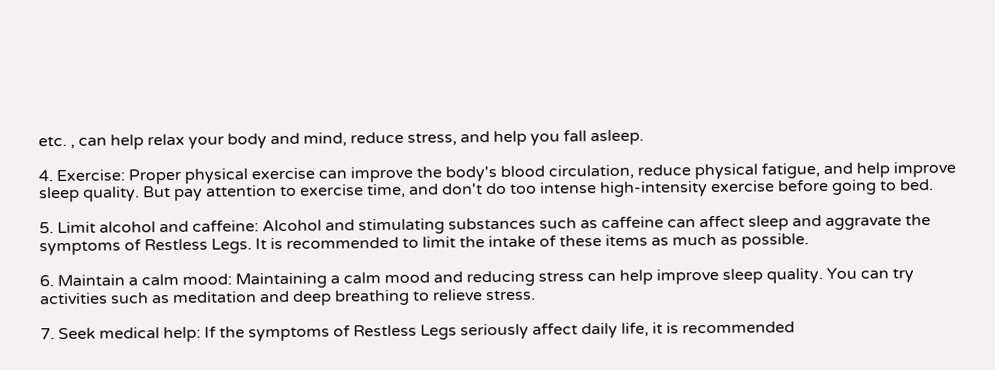etc. , can help relax your body and mind, reduce stress, and help you fall asleep.

4. Exercise: Proper physical exercise can improve the body's blood circulation, reduce physical fatigue, and help improve sleep quality. But pay attention to exercise time, and don't do too intense high-intensity exercise before going to bed.

5. Limit alcohol and caffeine: Alcohol and stimulating substances such as caffeine can affect sleep and aggravate the symptoms of Restless Legs. It is recommended to limit the intake of these items as much as possible.

6. Maintain a calm mood: Maintaining a calm mood and reducing stress can help improve sleep quality. You can try activities such as meditation and deep breathing to relieve stress.

7. Seek medical help: If the symptoms of Restless Legs seriously affect daily life, it is recommended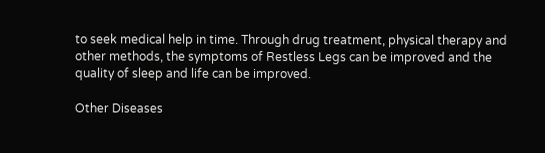to seek medical help in time. Through drug treatment, physical therapy and other methods, the symptoms of Restless Legs can be improved and the quality of sleep and life can be improved.

Other Diseases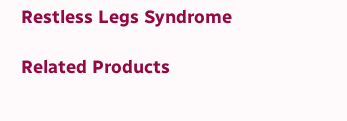Restless Legs Syndrome

Related Products